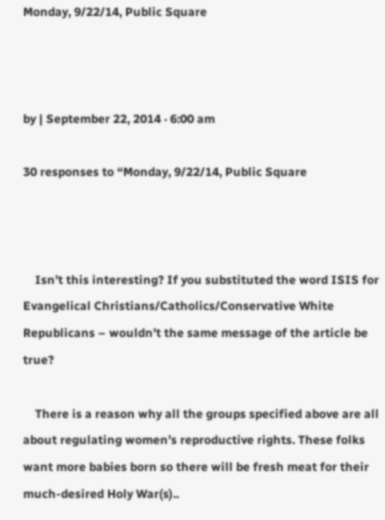Monday, 9/22/14, Public Square



by | September 22, 2014 · 6:00 am

30 responses to “Monday, 9/22/14, Public Square



    Isn’t this interesting? If you substituted the word ISIS for Evangelical Christians/Catholics/Conservative White Republicans – wouldn’t the same message of the article be true?

    There is a reason why all the groups specified above are all about regulating women’s reproductive rights. These folks want more babies born so there will be fresh meat for their much-desired Holy War(s)..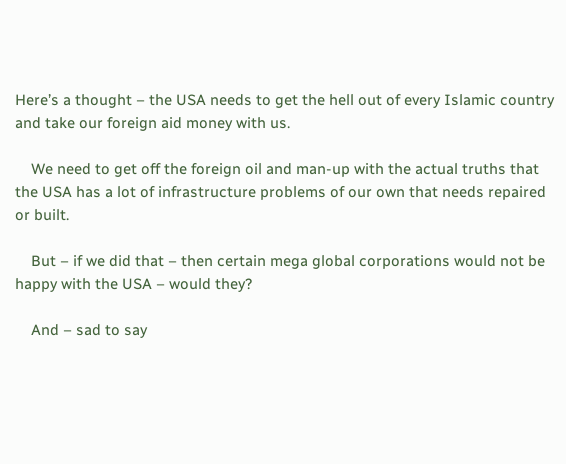Here’s a thought – the USA needs to get the hell out of every Islamic country and take our foreign aid money with us.

    We need to get off the foreign oil and man-up with the actual truths that the USA has a lot of infrastructure problems of our own that needs repaired or built.

    But – if we did that – then certain mega global corporations would not be happy with the USA – would they?

    And – sad to say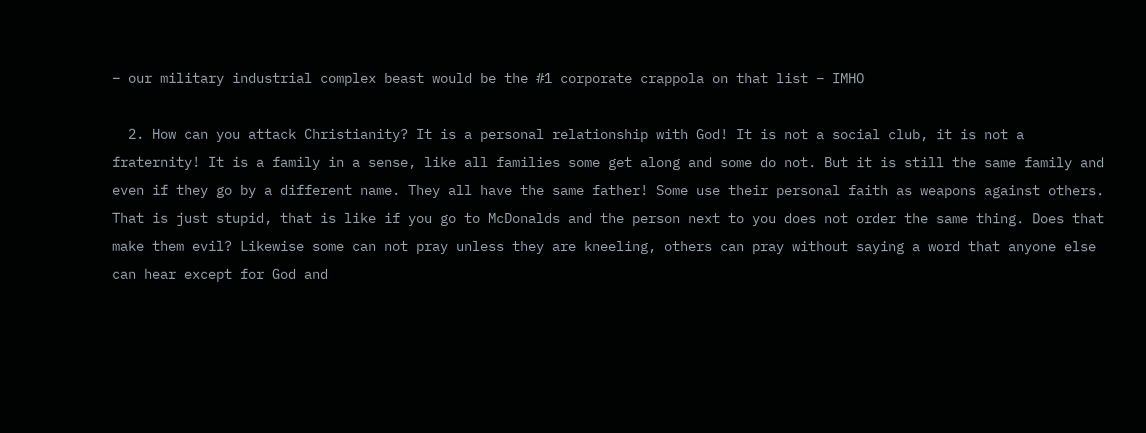– our military industrial complex beast would be the #1 corporate crappola on that list – IMHO

  2. How can you attack Christianity? It is a personal relationship with God! It is not a social club, it is not a fraternity! It is a family in a sense, like all families some get along and some do not. But it is still the same family and even if they go by a different name. They all have the same father! Some use their personal faith as weapons against others. That is just stupid, that is like if you go to McDonalds and the person next to you does not order the same thing. Does that make them evil? Likewise some can not pray unless they are kneeling, others can pray without saying a word that anyone else can hear except for God and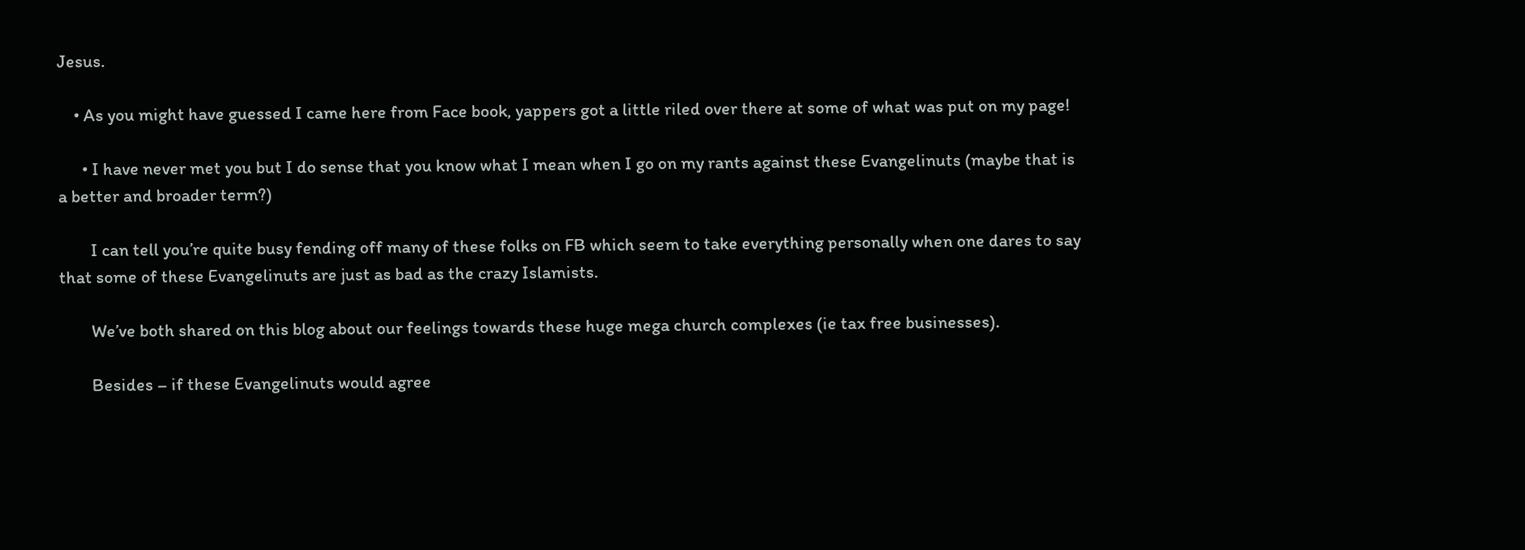Jesus.

    • As you might have guessed I came here from Face book, yappers got a little riled over there at some of what was put on my page!

      • I have never met you but I do sense that you know what I mean when I go on my rants against these Evangelinuts (maybe that is a better and broader term?)

        I can tell you’re quite busy fending off many of these folks on FB which seem to take everything personally when one dares to say that some of these Evangelinuts are just as bad as the crazy Islamists.

        We’ve both shared on this blog about our feelings towards these huge mega church complexes (ie tax free businesses).

        Besides – if these Evangelinuts would agree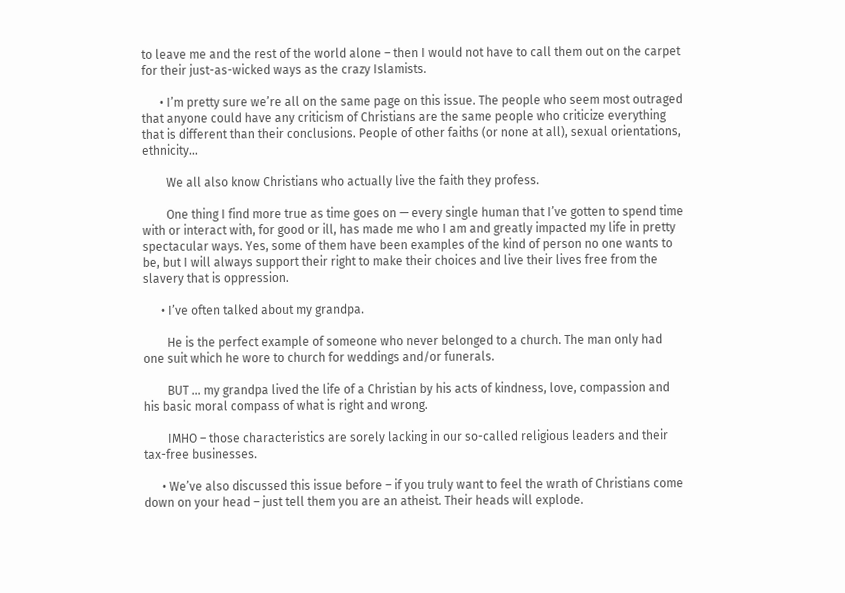to leave me and the rest of the world alone – then I would not have to call them out on the carpet for their just-as-wicked ways as the crazy Islamists.

      • I’m pretty sure we’re all on the same page on this issue. The people who seem most outraged that anyone could have any criticism of Christians are the same people who criticize everything that is different than their conclusions. People of other faiths (or none at all), sexual orientations, ethnicity…

        We all also know Christians who actually live the faith they profess.

        One thing I find more true as time goes on — every single human that I’ve gotten to spend time with or interact with, for good or ill, has made me who I am and greatly impacted my life in pretty spectacular ways. Yes, some of them have been examples of the kind of person no one wants to be, but I will always support their right to make their choices and live their lives free from the slavery that is oppression.

      • I’ve often talked about my grandpa.

        He is the perfect example of someone who never belonged to a church. The man only had one suit which he wore to church for weddings and/or funerals.

        BUT … my grandpa lived the life of a Christian by his acts of kindness, love, compassion and his basic moral compass of what is right and wrong.

        IMHO – those characteristics are sorely lacking in our so-called religious leaders and their tax-free businesses.

      • We’ve also discussed this issue before – if you truly want to feel the wrath of Christians come down on your head – just tell them you are an atheist. Their heads will explode.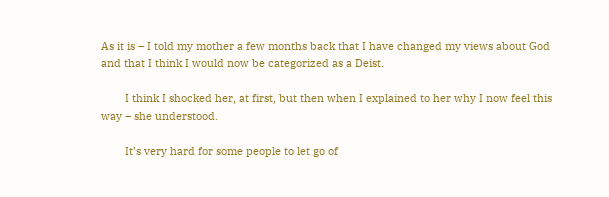As it is – I told my mother a few months back that I have changed my views about God and that I think I would now be categorized as a Deist.

        I think I shocked her, at first, but then when I explained to her why I now feel this way – she understood.

        It’s very hard for some people to let go of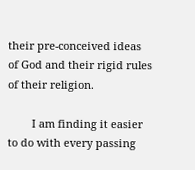their pre-conceived ideas of God and their rigid rules of their religion.

        I am finding it easier to do with every passing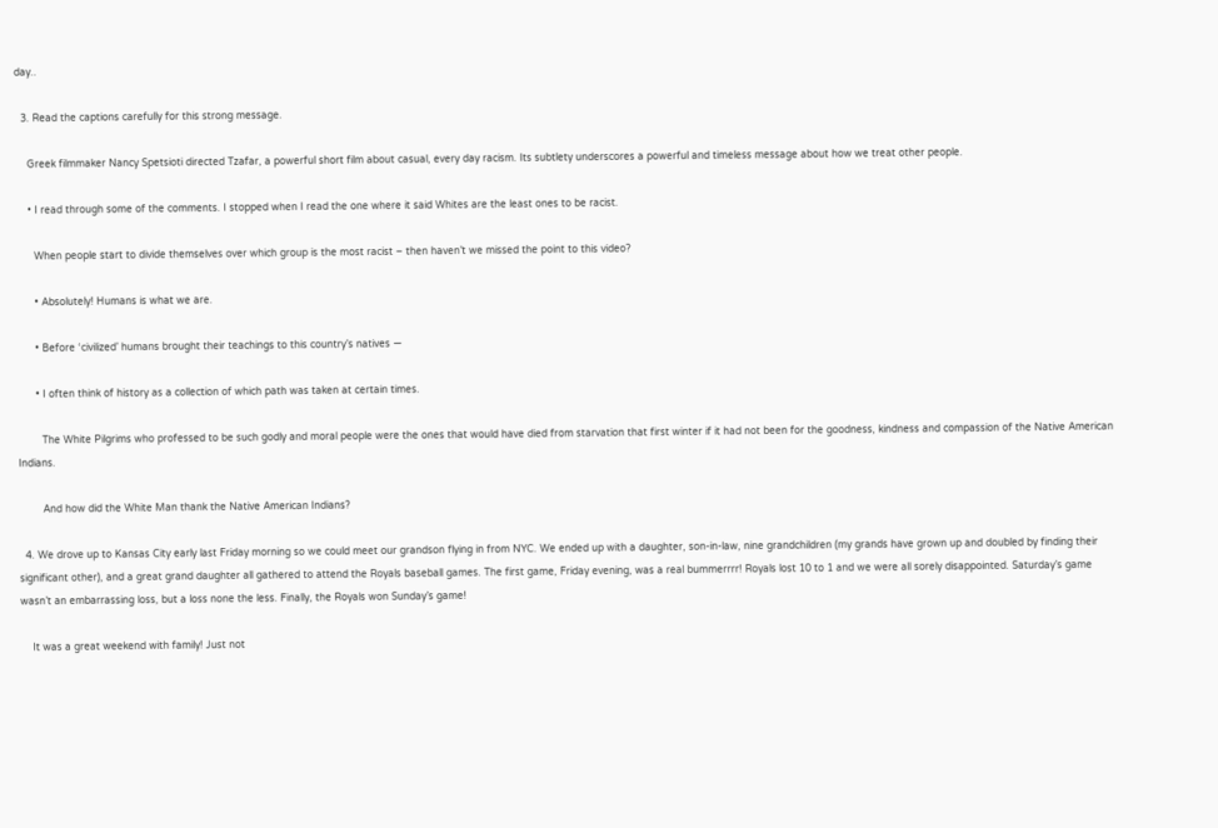day..

  3. Read the captions carefully for this strong message.

    Greek filmmaker Nancy Spetsioti directed Tzafar, a powerful short film about casual, every day racism. Its subtlety underscores a powerful and timeless message about how we treat other people.

    • I read through some of the comments. I stopped when I read the one where it said Whites are the least ones to be racist.

      When people start to divide themselves over which group is the most racist – then haven’t we missed the point to this video?

      • Absolutely! Humans is what we are.

      • Before ‘civilized’ humans brought their teachings to this country’s natives —

      • I often think of history as a collection of which path was taken at certain times.

        The White Pilgrims who professed to be such godly and moral people were the ones that would have died from starvation that first winter if it had not been for the goodness, kindness and compassion of the Native American Indians.

        And how did the White Man thank the Native American Indians?

  4. We drove up to Kansas City early last Friday morning so we could meet our grandson flying in from NYC. We ended up with a daughter, son-in-law, nine grandchildren (my grands have grown up and doubled by finding their significant other), and a great grand daughter all gathered to attend the Royals baseball games. The first game, Friday evening, was a real bummerrrr! Royals lost 10 to 1 and we were all sorely disappointed. Saturday’s game wasn’t an embarrassing loss, but a loss none the less. Finally, the Royals won Sunday’s game!

    It was a great weekend with family! Just not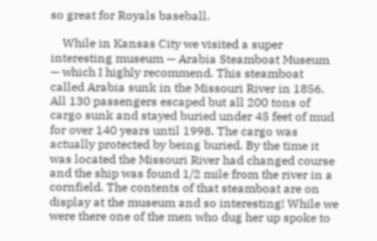so great for Royals baseball.

    While in Kansas City we visited a super interesting museum — Arabia Steamboat Museum — which I highly recommend. This steamboat called Arabia sunk in the Missouri River in 1856. All 130 passengers escaped but all 200 tons of cargo sunk and stayed buried under 45 feet of mud for over 140 years until 1998. The cargo was actually protected by being buried. By the time it was located the Missouri River had changed course and the ship was found 1/2 mile from the river in a cornfield. The contents of that steamboat are on display at the museum and so interesting! While we were there one of the men who dug her up spoke to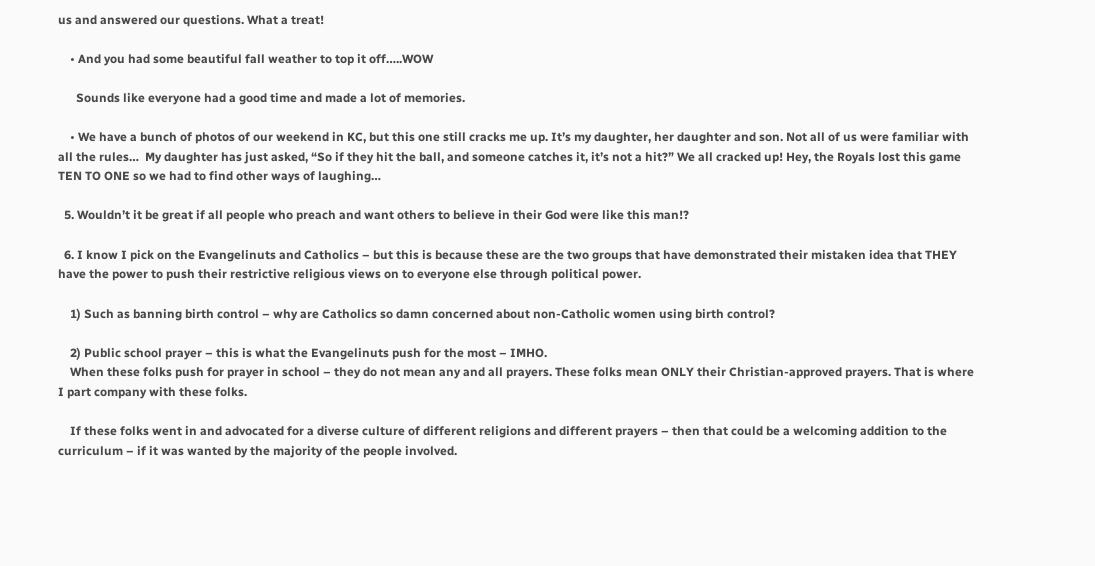us and answered our questions. What a treat!

    • And you had some beautiful fall weather to top it off…..WOW

      Sounds like everyone had a good time and made a lot of memories.

    • We have a bunch of photos of our weekend in KC, but this one still cracks me up. It’s my daughter, her daughter and son. Not all of us were familiar with all the rules…  My daughter has just asked, “So if they hit the ball, and someone catches it, it’s not a hit?” We all cracked up! Hey, the Royals lost this game TEN TO ONE so we had to find other ways of laughing…

  5. Wouldn’t it be great if all people who preach and want others to believe in their God were like this man!?

  6. I know I pick on the Evangelinuts and Catholics – but this is because these are the two groups that have demonstrated their mistaken idea that THEY have the power to push their restrictive religious views on to everyone else through political power.

    1) Such as banning birth control – why are Catholics so damn concerned about non-Catholic women using birth control?

    2) Public school prayer – this is what the Evangelinuts push for the most – IMHO.
    When these folks push for prayer in school – they do not mean any and all prayers. These folks mean ONLY their Christian-approved prayers. That is where I part company with these folks.

    If these folks went in and advocated for a diverse culture of different religions and different prayers – then that could be a welcoming addition to the curriculum – if it was wanted by the majority of the people involved.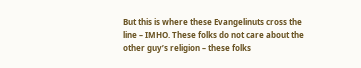But this is where these Evangelinuts cross the line – IMHO. These folks do not care about the other guy’s religion – these folks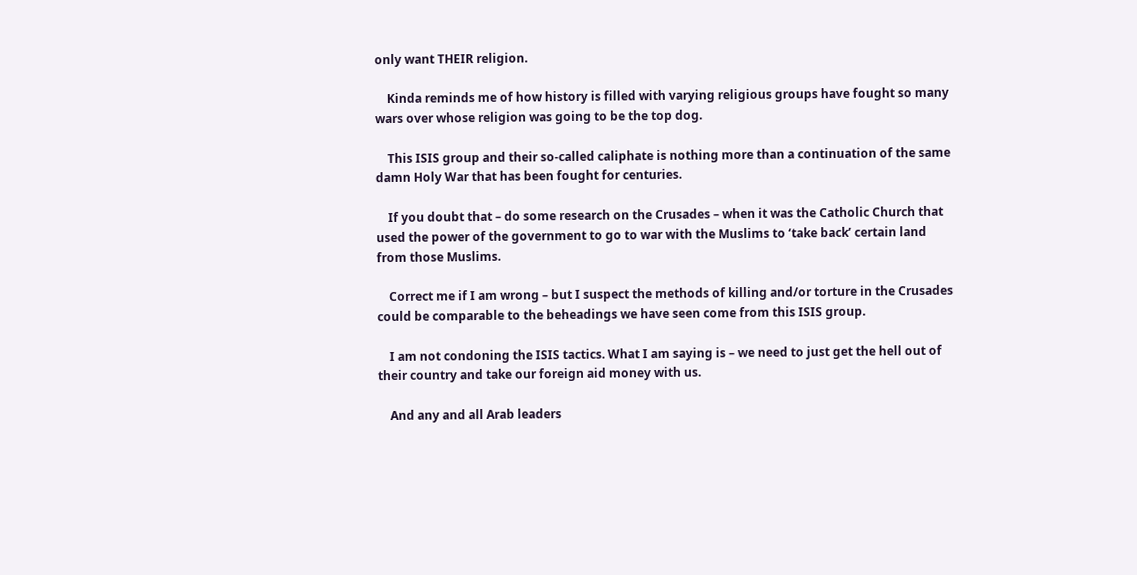only want THEIR religion.

    Kinda reminds me of how history is filled with varying religious groups have fought so many wars over whose religion was going to be the top dog.

    This ISIS group and their so-called caliphate is nothing more than a continuation of the same damn Holy War that has been fought for centuries.

    If you doubt that – do some research on the Crusades – when it was the Catholic Church that used the power of the government to go to war with the Muslims to ‘take back’ certain land from those Muslims.

    Correct me if I am wrong – but I suspect the methods of killing and/or torture in the Crusades could be comparable to the beheadings we have seen come from this ISIS group.

    I am not condoning the ISIS tactics. What I am saying is – we need to just get the hell out of their country and take our foreign aid money with us.

    And any and all Arab leaders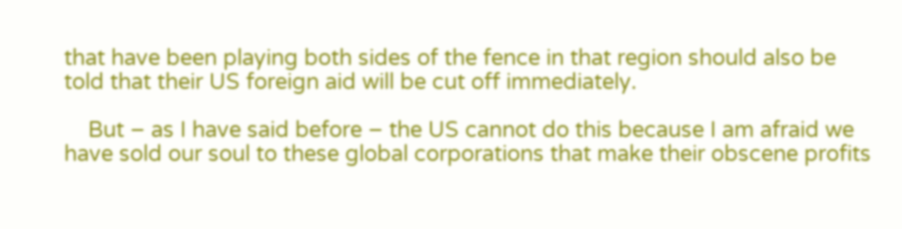that have been playing both sides of the fence in that region should also be told that their US foreign aid will be cut off immediately.

    But – as I have said before – the US cannot do this because I am afraid we have sold our soul to these global corporations that make their obscene profits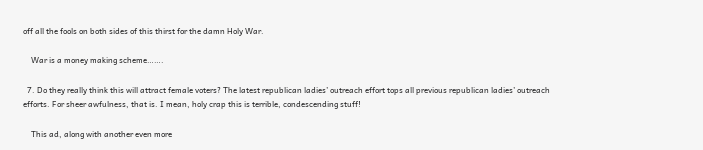off all the fools on both sides of this thirst for the damn Holy War.

    War is a money making scheme…….

  7. Do they really think this will attract female voters? The latest republican ladies’ outreach effort tops all previous republican ladies’ outreach efforts. For sheer awfulness, that is. I mean, holy crap this is terrible, condescending stuff!

    This ad, along with another even more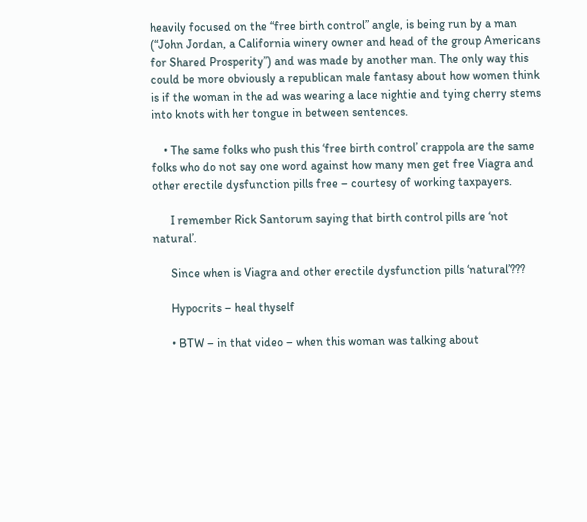heavily focused on the “free birth control” angle, is being run by a man (“John Jordan, a California winery owner and head of the group Americans for Shared Prosperity”) and was made by another man. The only way this could be more obviously a republican male fantasy about how women think is if the woman in the ad was wearing a lace nightie and tying cherry stems into knots with her tongue in between sentences.

    • The same folks who push this ‘free birth control’ crappola are the same folks who do not say one word against how many men get free Viagra and other erectile dysfunction pills free – courtesy of working taxpayers.

      I remember Rick Santorum saying that birth control pills are ‘not natural’.

      Since when is Viagra and other erectile dysfunction pills ‘natural’???

      Hypocrits – heal thyself

      • BTW – in that video – when this woman was talking about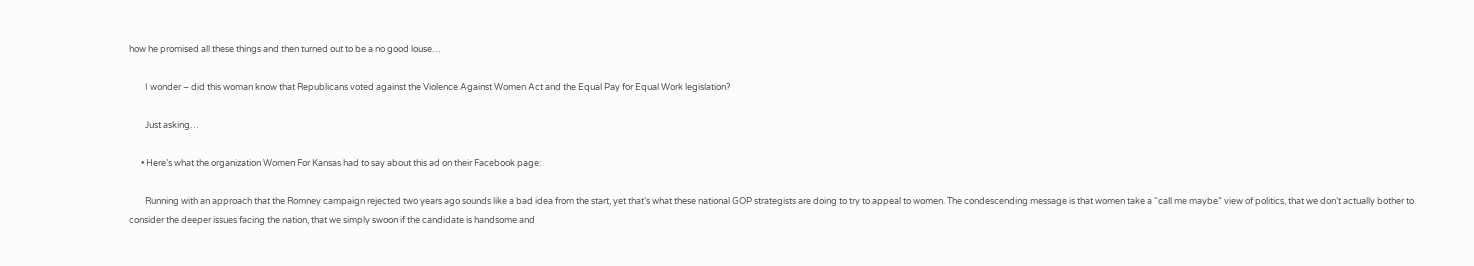how he promised all these things and then turned out to be a no good louse…

        I wonder – did this woman know that Republicans voted against the Violence Against Women Act and the Equal Pay for Equal Work legislation?

        Just asking…

      • Here’s what the organization Women For Kansas had to say about this ad on their Facebook page:

        Running with an approach that the Romney campaign rejected two years ago sounds like a bad idea from the start, yet that’s what these national GOP strategists are doing to try to appeal to women. The condescending message is that women take a “call me maybe” view of politics, that we don’t actually bother to consider the deeper issues facing the nation, that we simply swoon if the candidate is handsome and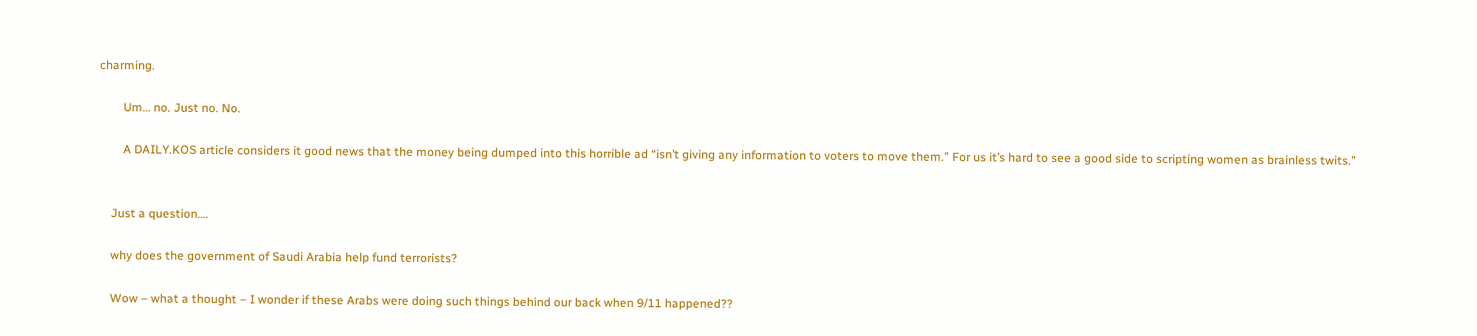charming.

        Um… no. Just no. No.

        A DAILY.KOS article considers it good news that the money being dumped into this horrible ad “isn’t giving any information to voters to move them.” For us it’s hard to see a good side to scripting women as brainless twits.”


    Just a question….

    why does the government of Saudi Arabia help fund terrorists?

    Wow – what a thought – I wonder if these Arabs were doing such things behind our back when 9/11 happened??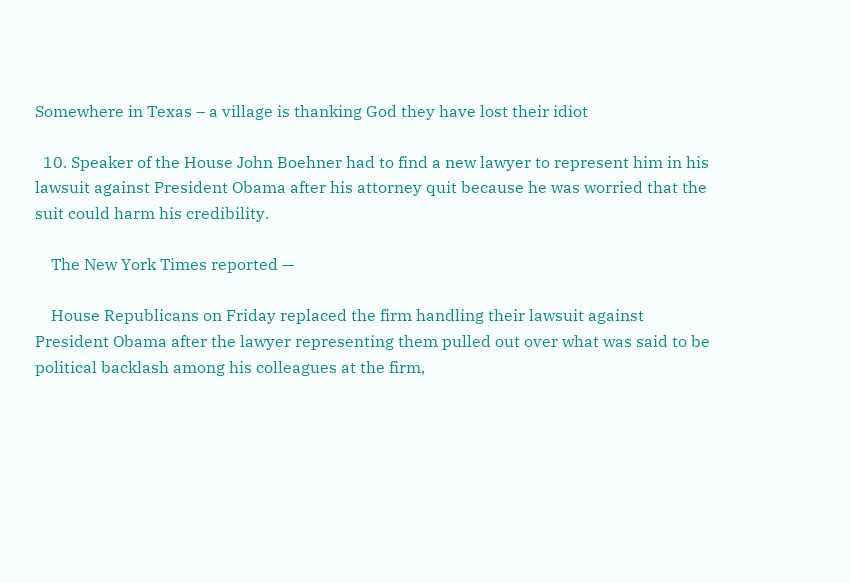Somewhere in Texas – a village is thanking God they have lost their idiot

  10. Speaker of the House John Boehner had to find a new lawyer to represent him in his lawsuit against President Obama after his attorney quit because he was worried that the suit could harm his credibility.

    The New York Times reported —

    House Republicans on Friday replaced the firm handling their lawsuit against President Obama after the lawyer representing them pulled out over what was said to be political backlash among his colleagues at the firm,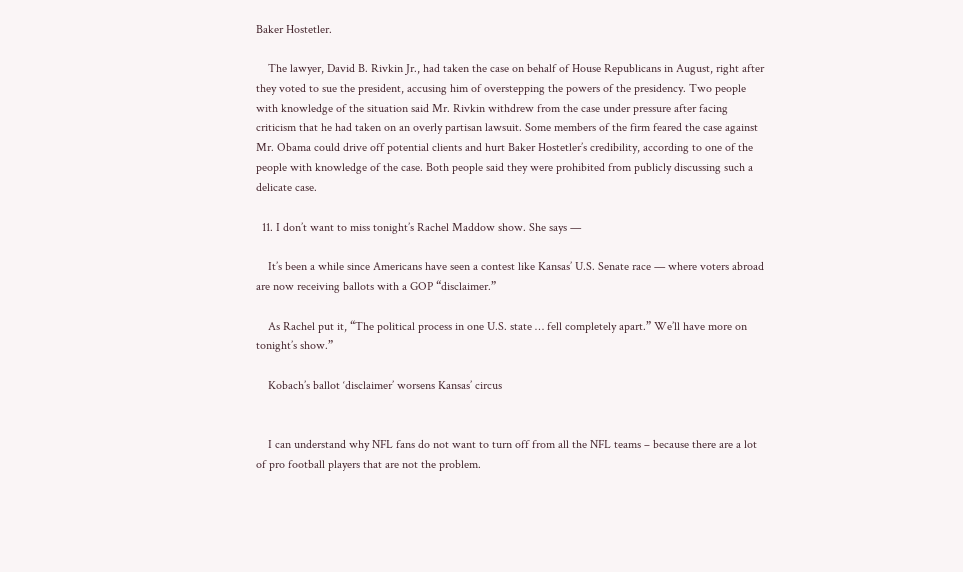Baker Hostetler.

    The lawyer, David B. Rivkin Jr., had taken the case on behalf of House Republicans in August, right after they voted to sue the president, accusing him of overstepping the powers of the presidency. Two people with knowledge of the situation said Mr. Rivkin withdrew from the case under pressure after facing criticism that he had taken on an overly partisan lawsuit. Some members of the firm feared the case against Mr. Obama could drive off potential clients and hurt Baker Hostetler’s credibility, according to one of the people with knowledge of the case. Both people said they were prohibited from publicly discussing such a delicate case.

  11. I don’t want to miss tonight’s Rachel Maddow show. She says —

    It’s been a while since Americans have seen a contest like Kansas’ U.S. Senate race — where voters abroad are now receiving ballots with a GOP “disclaimer.”

    As Rachel put it, “The political process in one U.S. state … fell completely apart.” We’ll have more on tonight’s show.”

    Kobach’s ballot ‘disclaimer’ worsens Kansas’ circus


    I can understand why NFL fans do not want to turn off from all the NFL teams – because there are a lot of pro football players that are not the problem.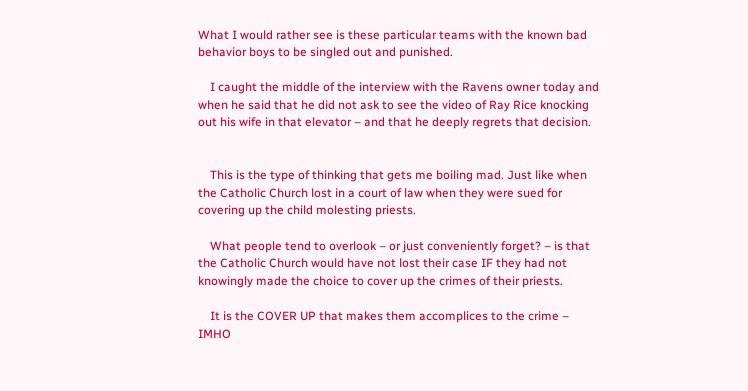What I would rather see is these particular teams with the known bad behavior boys to be singled out and punished.

    I caught the middle of the interview with the Ravens owner today and when he said that he did not ask to see the video of Ray Rice knocking out his wife in that elevator – and that he deeply regrets that decision.


    This is the type of thinking that gets me boiling mad. Just like when the Catholic Church lost in a court of law when they were sued for covering up the child molesting priests.

    What people tend to overlook – or just conveniently forget? – is that the Catholic Church would have not lost their case IF they had not knowingly made the choice to cover up the crimes of their priests.

    It is the COVER UP that makes them accomplices to the crime – IMHO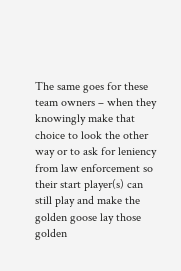The same goes for these team owners – when they knowingly make that choice to look the other way or to ask for leniency from law enforcement so their start player(s) can still play and make the golden goose lay those golden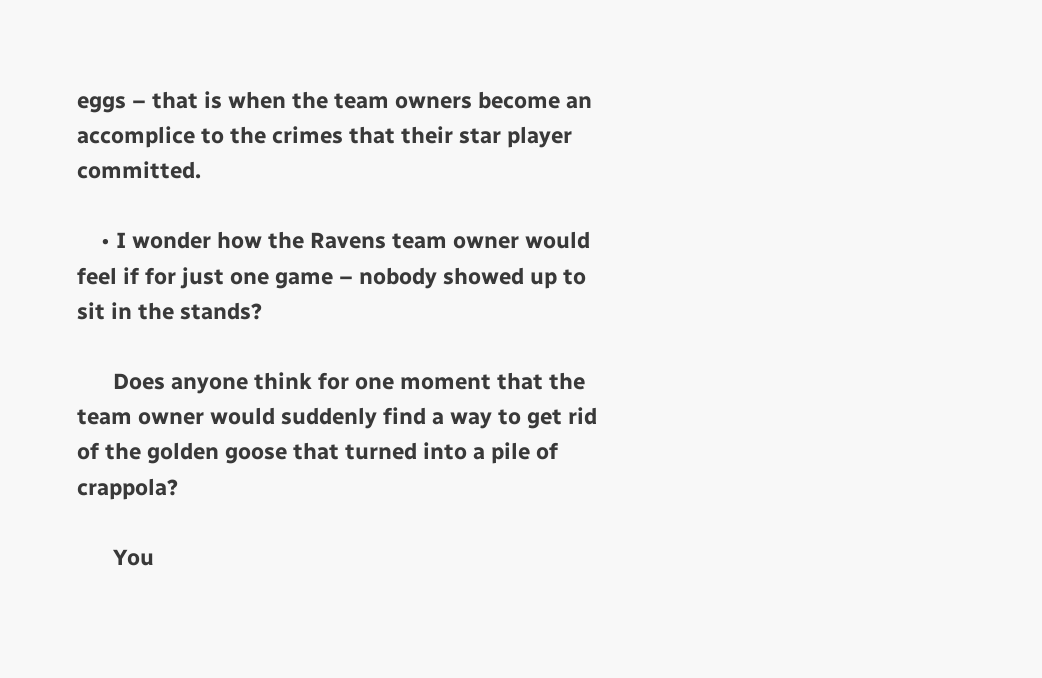eggs – that is when the team owners become an accomplice to the crimes that their star player committed.

    • I wonder how the Ravens team owner would feel if for just one game – nobody showed up to sit in the stands?

      Does anyone think for one moment that the team owner would suddenly find a way to get rid of the golden goose that turned into a pile of crappola?

      You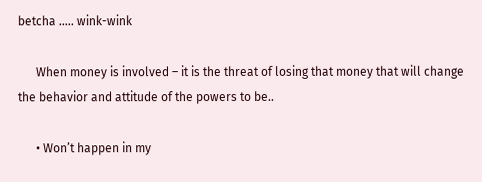betcha ….. wink-wink

      When money is involved – it is the threat of losing that money that will change the behavior and attitude of the powers to be..

      • Won’t happen in my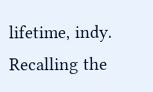lifetime, indy. Recalling the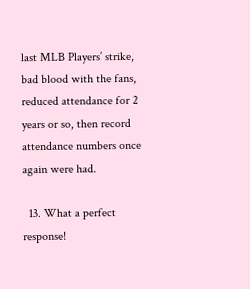last MLB Players’ strike, bad blood with the fans, reduced attendance for 2 years or so, then record attendance numbers once again were had.

  13. What a perfect response!